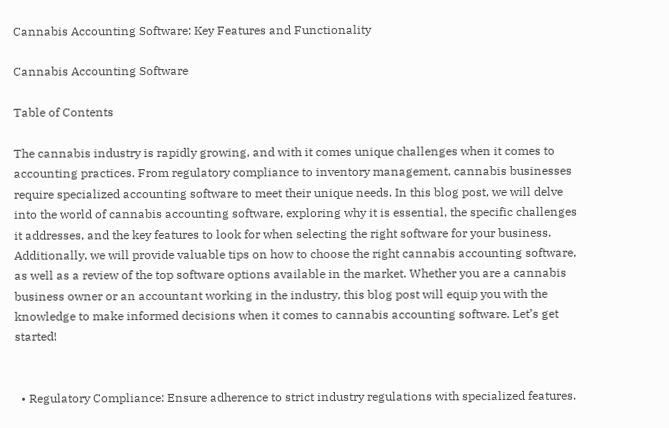Cannabis Accounting Software: Key Features and Functionality

Cannabis Accounting Software

Table of Contents

The cannabis industry is rapidly growing, and with it comes unique challenges when it comes to accounting practices. From regulatory compliance to inventory management, cannabis businesses require specialized accounting software to meet their unique needs. In this blog post, we will delve into the world of cannabis accounting software, exploring why it is essential, the specific challenges it addresses, and the key features to look for when selecting the right software for your business. Additionally, we will provide valuable tips on how to choose the right cannabis accounting software, as well as a review of the top software options available in the market. Whether you are a cannabis business owner or an accountant working in the industry, this blog post will equip you with the knowledge to make informed decisions when it comes to cannabis accounting software. Let’s get started!


  • Regulatory Compliance: Ensure adherence to strict industry regulations with specialized features.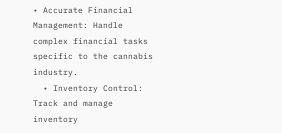• Accurate Financial Management: Handle complex financial tasks specific to the cannabis industry.
  • Inventory Control: Track and manage inventory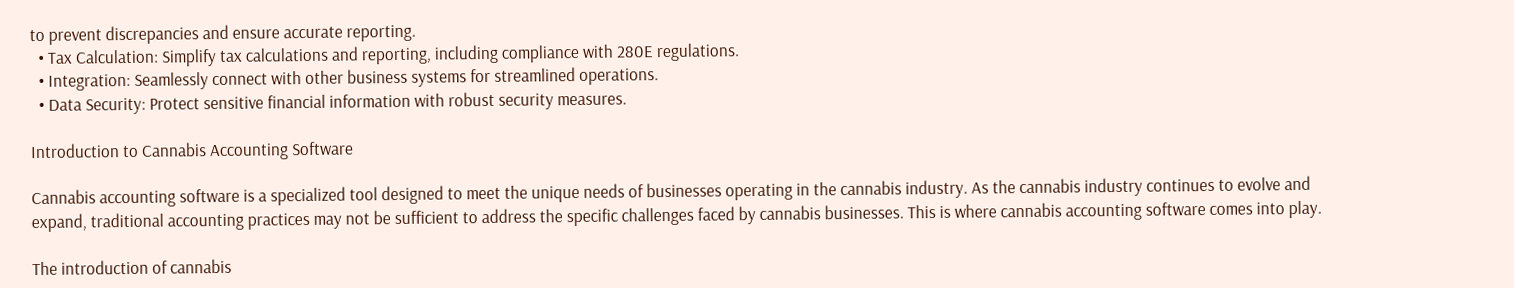to prevent discrepancies and ensure accurate reporting.
  • Tax Calculation: Simplify tax calculations and reporting, including compliance with 280E regulations.
  • Integration: Seamlessly connect with other business systems for streamlined operations.
  • Data Security: Protect sensitive financial information with robust security measures.

Introduction to Cannabis Accounting Software

Cannabis accounting software is a specialized tool designed to meet the unique needs of businesses operating in the cannabis industry. As the cannabis industry continues to evolve and expand, traditional accounting practices may not be sufficient to address the specific challenges faced by cannabis businesses. This is where cannabis accounting software comes into play.

The introduction of cannabis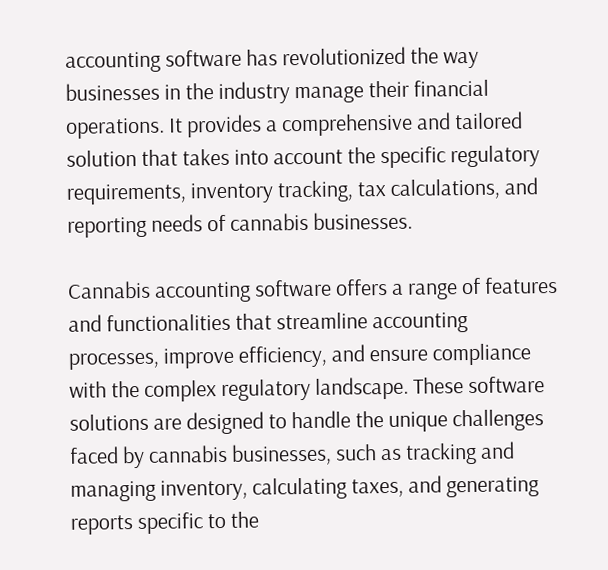accounting software has revolutionized the way businesses in the industry manage their financial operations. It provides a comprehensive and tailored solution that takes into account the specific regulatory requirements, inventory tracking, tax calculations, and reporting needs of cannabis businesses.

Cannabis accounting software offers a range of features and functionalities that streamline accounting processes, improve efficiency, and ensure compliance with the complex regulatory landscape. These software solutions are designed to handle the unique challenges faced by cannabis businesses, such as tracking and managing inventory, calculating taxes, and generating reports specific to the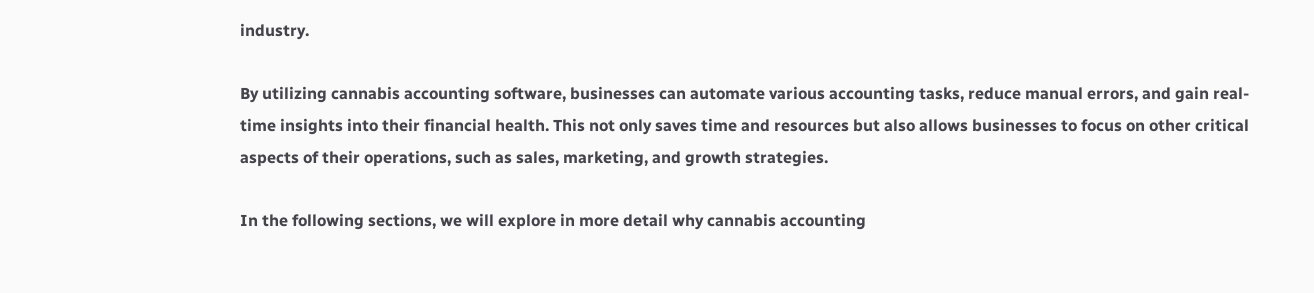industry.

By utilizing cannabis accounting software, businesses can automate various accounting tasks, reduce manual errors, and gain real-time insights into their financial health. This not only saves time and resources but also allows businesses to focus on other critical aspects of their operations, such as sales, marketing, and growth strategies.

In the following sections, we will explore in more detail why cannabis accounting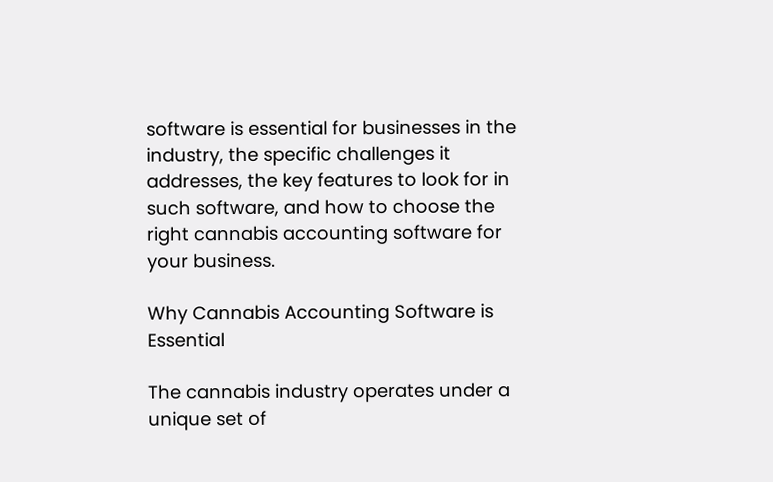software is essential for businesses in the industry, the specific challenges it addresses, the key features to look for in such software, and how to choose the right cannabis accounting software for your business.

Why Cannabis Accounting Software is Essential

The cannabis industry operates under a unique set of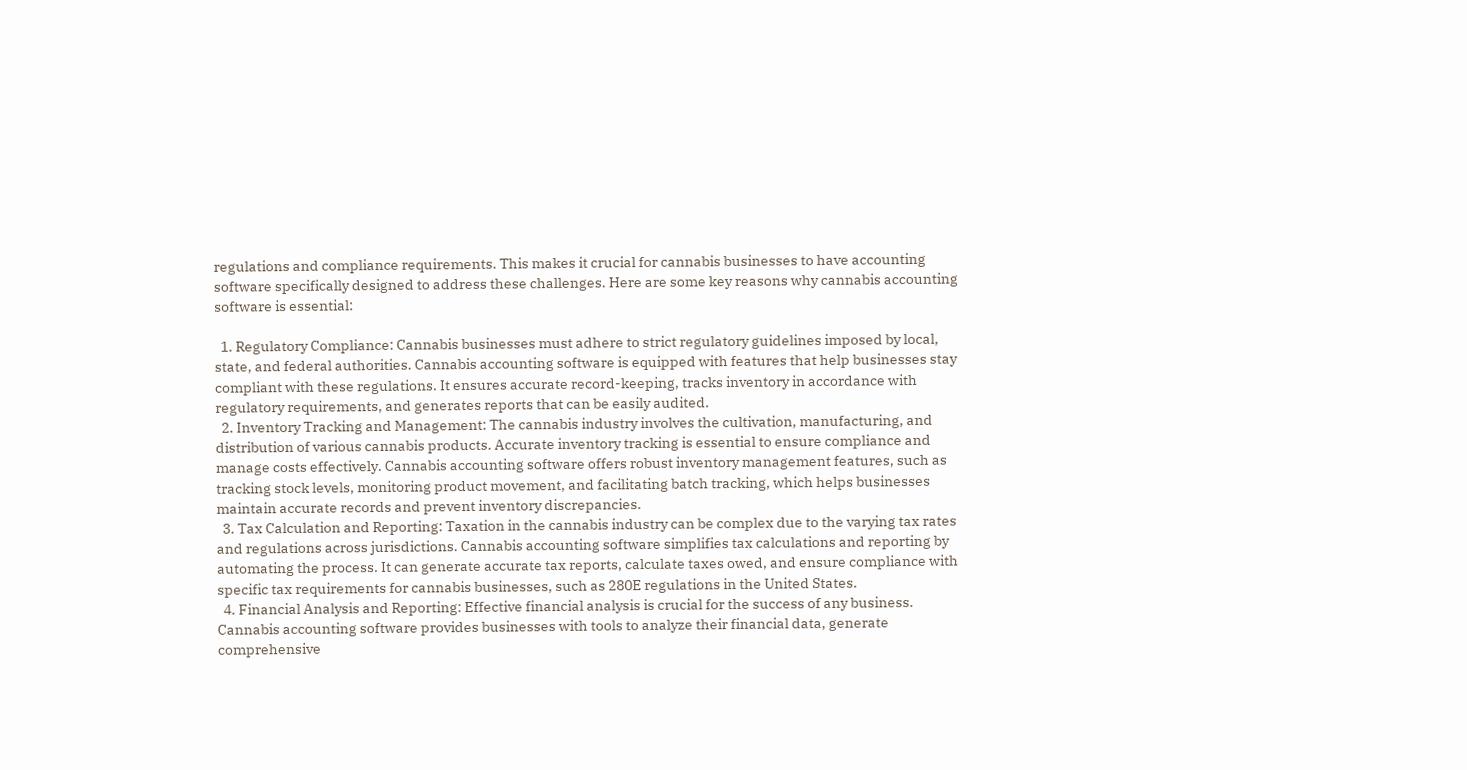regulations and compliance requirements. This makes it crucial for cannabis businesses to have accounting software specifically designed to address these challenges. Here are some key reasons why cannabis accounting software is essential:

  1. Regulatory Compliance: Cannabis businesses must adhere to strict regulatory guidelines imposed by local, state, and federal authorities. Cannabis accounting software is equipped with features that help businesses stay compliant with these regulations. It ensures accurate record-keeping, tracks inventory in accordance with regulatory requirements, and generates reports that can be easily audited.
  2. Inventory Tracking and Management: The cannabis industry involves the cultivation, manufacturing, and distribution of various cannabis products. Accurate inventory tracking is essential to ensure compliance and manage costs effectively. Cannabis accounting software offers robust inventory management features, such as tracking stock levels, monitoring product movement, and facilitating batch tracking, which helps businesses maintain accurate records and prevent inventory discrepancies.
  3. Tax Calculation and Reporting: Taxation in the cannabis industry can be complex due to the varying tax rates and regulations across jurisdictions. Cannabis accounting software simplifies tax calculations and reporting by automating the process. It can generate accurate tax reports, calculate taxes owed, and ensure compliance with specific tax requirements for cannabis businesses, such as 280E regulations in the United States.
  4. Financial Analysis and Reporting: Effective financial analysis is crucial for the success of any business. Cannabis accounting software provides businesses with tools to analyze their financial data, generate comprehensive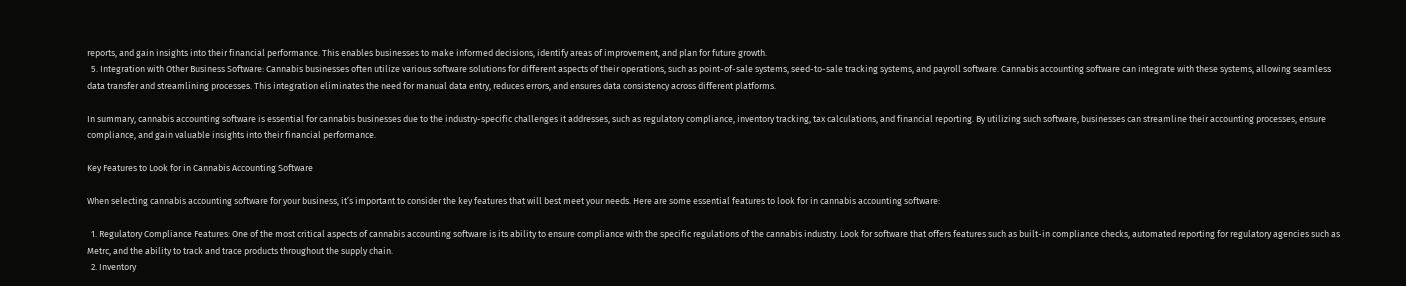reports, and gain insights into their financial performance. This enables businesses to make informed decisions, identify areas of improvement, and plan for future growth.
  5. Integration with Other Business Software: Cannabis businesses often utilize various software solutions for different aspects of their operations, such as point-of-sale systems, seed-to-sale tracking systems, and payroll software. Cannabis accounting software can integrate with these systems, allowing seamless data transfer and streamlining processes. This integration eliminates the need for manual data entry, reduces errors, and ensures data consistency across different platforms.

In summary, cannabis accounting software is essential for cannabis businesses due to the industry-specific challenges it addresses, such as regulatory compliance, inventory tracking, tax calculations, and financial reporting. By utilizing such software, businesses can streamline their accounting processes, ensure compliance, and gain valuable insights into their financial performance.

Key Features to Look for in Cannabis Accounting Software

When selecting cannabis accounting software for your business, it’s important to consider the key features that will best meet your needs. Here are some essential features to look for in cannabis accounting software:

  1. Regulatory Compliance Features: One of the most critical aspects of cannabis accounting software is its ability to ensure compliance with the specific regulations of the cannabis industry. Look for software that offers features such as built-in compliance checks, automated reporting for regulatory agencies such as Metrc, and the ability to track and trace products throughout the supply chain.
  2. Inventory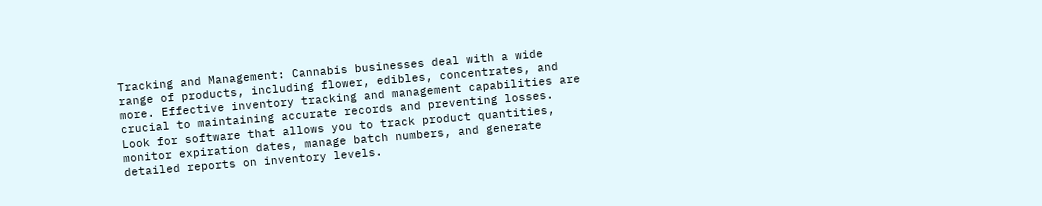Tracking and Management: Cannabis businesses deal with a wide range of products, including flower, edibles, concentrates, and more. Effective inventory tracking and management capabilities are crucial to maintaining accurate records and preventing losses. Look for software that allows you to track product quantities, monitor expiration dates, manage batch numbers, and generate detailed reports on inventory levels.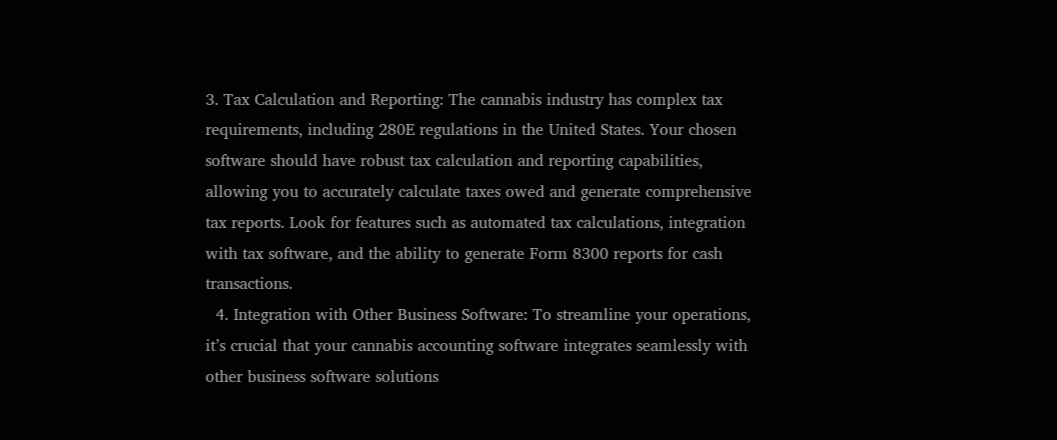3. Tax Calculation and Reporting: The cannabis industry has complex tax requirements, including 280E regulations in the United States. Your chosen software should have robust tax calculation and reporting capabilities, allowing you to accurately calculate taxes owed and generate comprehensive tax reports. Look for features such as automated tax calculations, integration with tax software, and the ability to generate Form 8300 reports for cash transactions.
  4. Integration with Other Business Software: To streamline your operations, it’s crucial that your cannabis accounting software integrates seamlessly with other business software solutions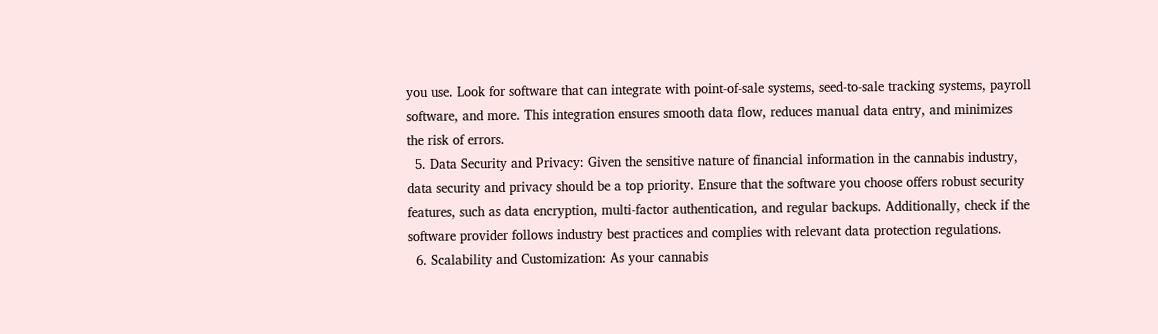you use. Look for software that can integrate with point-of-sale systems, seed-to-sale tracking systems, payroll software, and more. This integration ensures smooth data flow, reduces manual data entry, and minimizes the risk of errors.
  5. Data Security and Privacy: Given the sensitive nature of financial information in the cannabis industry, data security and privacy should be a top priority. Ensure that the software you choose offers robust security features, such as data encryption, multi-factor authentication, and regular backups. Additionally, check if the software provider follows industry best practices and complies with relevant data protection regulations.
  6. Scalability and Customization: As your cannabis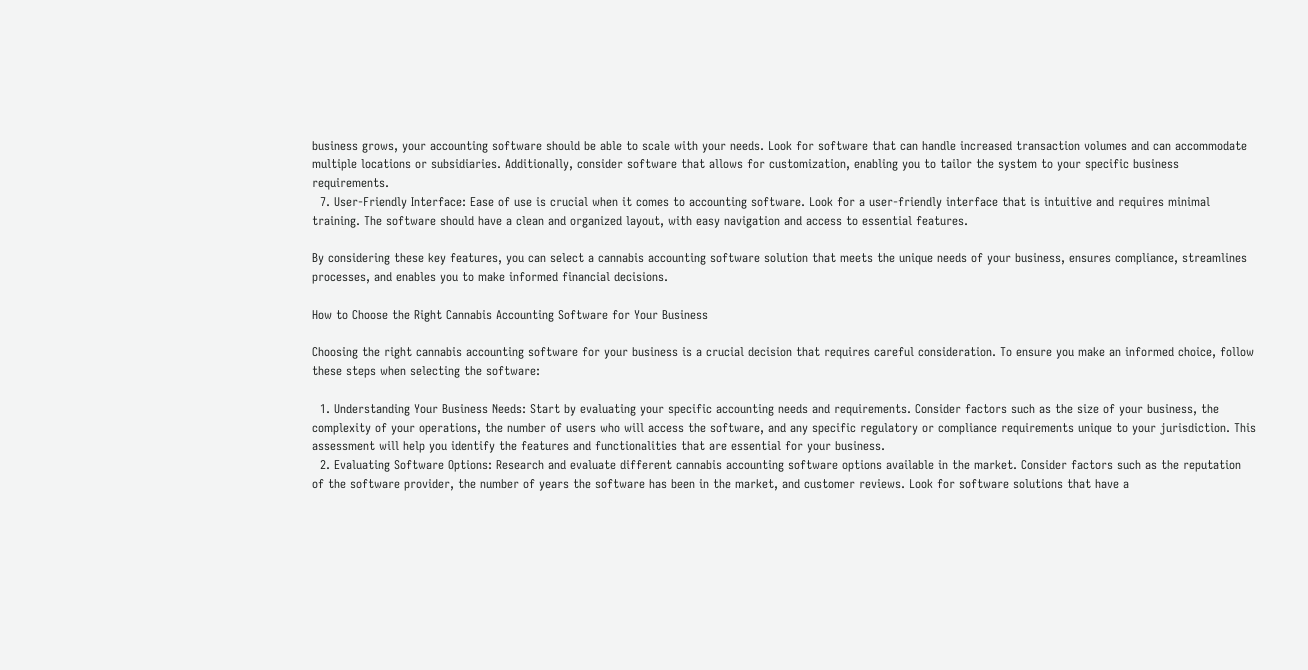business grows, your accounting software should be able to scale with your needs. Look for software that can handle increased transaction volumes and can accommodate multiple locations or subsidiaries. Additionally, consider software that allows for customization, enabling you to tailor the system to your specific business requirements.
  7. User-Friendly Interface: Ease of use is crucial when it comes to accounting software. Look for a user-friendly interface that is intuitive and requires minimal training. The software should have a clean and organized layout, with easy navigation and access to essential features.

By considering these key features, you can select a cannabis accounting software solution that meets the unique needs of your business, ensures compliance, streamlines processes, and enables you to make informed financial decisions.

How to Choose the Right Cannabis Accounting Software for Your Business

Choosing the right cannabis accounting software for your business is a crucial decision that requires careful consideration. To ensure you make an informed choice, follow these steps when selecting the software:

  1. Understanding Your Business Needs: Start by evaluating your specific accounting needs and requirements. Consider factors such as the size of your business, the complexity of your operations, the number of users who will access the software, and any specific regulatory or compliance requirements unique to your jurisdiction. This assessment will help you identify the features and functionalities that are essential for your business.
  2. Evaluating Software Options: Research and evaluate different cannabis accounting software options available in the market. Consider factors such as the reputation of the software provider, the number of years the software has been in the market, and customer reviews. Look for software solutions that have a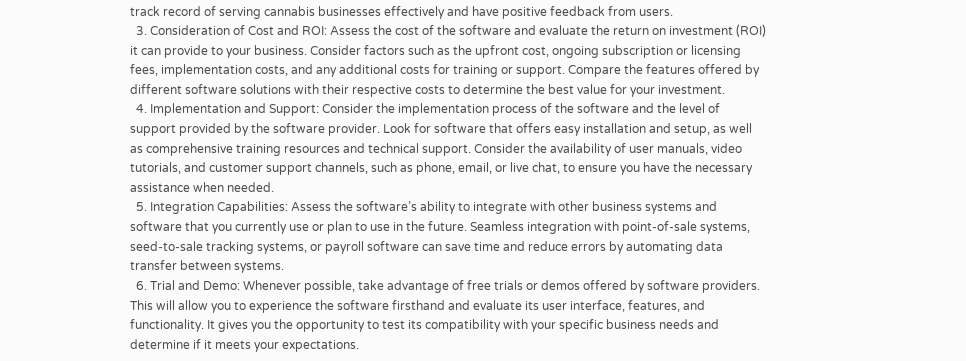track record of serving cannabis businesses effectively and have positive feedback from users.
  3. Consideration of Cost and ROI: Assess the cost of the software and evaluate the return on investment (ROI) it can provide to your business. Consider factors such as the upfront cost, ongoing subscription or licensing fees, implementation costs, and any additional costs for training or support. Compare the features offered by different software solutions with their respective costs to determine the best value for your investment.
  4. Implementation and Support: Consider the implementation process of the software and the level of support provided by the software provider. Look for software that offers easy installation and setup, as well as comprehensive training resources and technical support. Consider the availability of user manuals, video tutorials, and customer support channels, such as phone, email, or live chat, to ensure you have the necessary assistance when needed.
  5. Integration Capabilities: Assess the software’s ability to integrate with other business systems and software that you currently use or plan to use in the future. Seamless integration with point-of-sale systems, seed-to-sale tracking systems, or payroll software can save time and reduce errors by automating data transfer between systems.
  6. Trial and Demo: Whenever possible, take advantage of free trials or demos offered by software providers. This will allow you to experience the software firsthand and evaluate its user interface, features, and functionality. It gives you the opportunity to test its compatibility with your specific business needs and determine if it meets your expectations.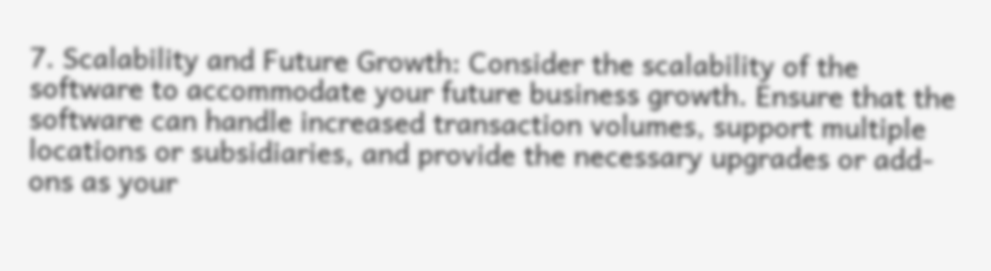7. Scalability and Future Growth: Consider the scalability of the software to accommodate your future business growth. Ensure that the software can handle increased transaction volumes, support multiple locations or subsidiaries, and provide the necessary upgrades or add-ons as your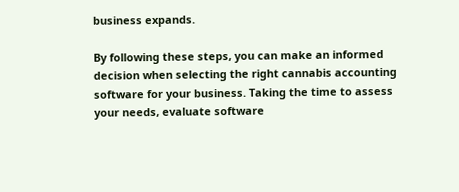business expands.

By following these steps, you can make an informed decision when selecting the right cannabis accounting software for your business. Taking the time to assess your needs, evaluate software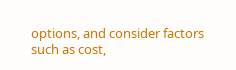options, and consider factors such as cost,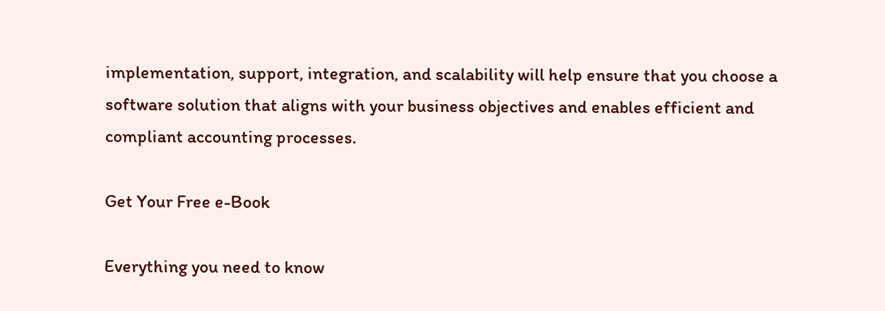implementation, support, integration, and scalability will help ensure that you choose a software solution that aligns with your business objectives and enables efficient and compliant accounting processes.

Get Your Free e-Book

Everything you need to know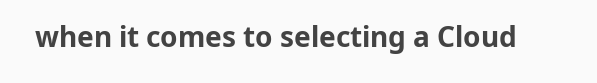when it comes to selecting a Cloud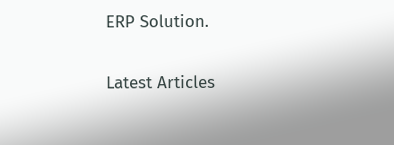ERP Solution.

Latest Articles